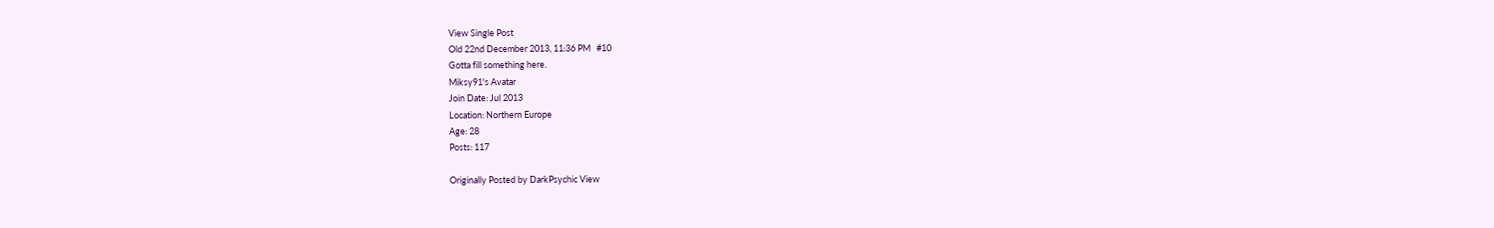View Single Post
Old 22nd December 2013, 11:36 PM   #10
Gotta fill something here.
Miksy91's Avatar
Join Date: Jul 2013
Location: Northern Europe
Age: 28
Posts: 117

Originally Posted by DarkPsychic View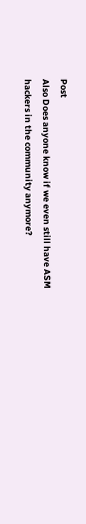Post
Also Does anyone know if we even still have ASM hackers in the community anymore?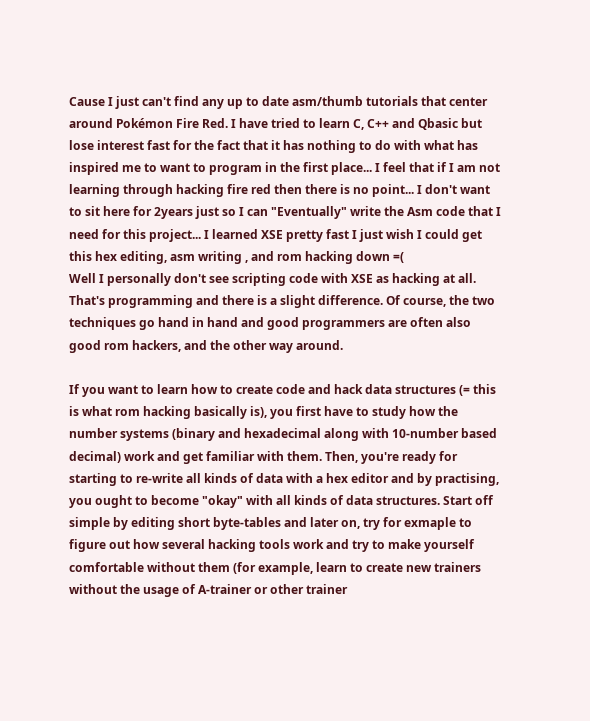Cause I just can't find any up to date asm/thumb tutorials that center around Pokémon Fire Red. I have tried to learn C, C++ and Qbasic but lose interest fast for the fact that it has nothing to do with what has inspired me to want to program in the first place... I feel that if I am not learning through hacking fire red then there is no point... I don't want to sit here for 2years just so I can "Eventually" write the Asm code that I need for this project... I learned XSE pretty fast I just wish I could get this hex editing, asm writing , and rom hacking down =(
Well I personally don't see scripting code with XSE as hacking at all. That's programming and there is a slight difference. Of course, the two techniques go hand in hand and good programmers are often also good rom hackers, and the other way around.

If you want to learn how to create code and hack data structures (= this is what rom hacking basically is), you first have to study how the number systems (binary and hexadecimal along with 10-number based decimal) work and get familiar with them. Then, you're ready for starting to re-write all kinds of data with a hex editor and by practising, you ought to become "okay" with all kinds of data structures. Start off simple by editing short byte-tables and later on, try for exmaple to figure out how several hacking tools work and try to make yourself comfortable without them (for example, learn to create new trainers without the usage of A-trainer or other trainer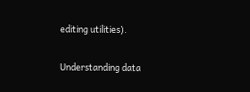editing utilities).

Understanding data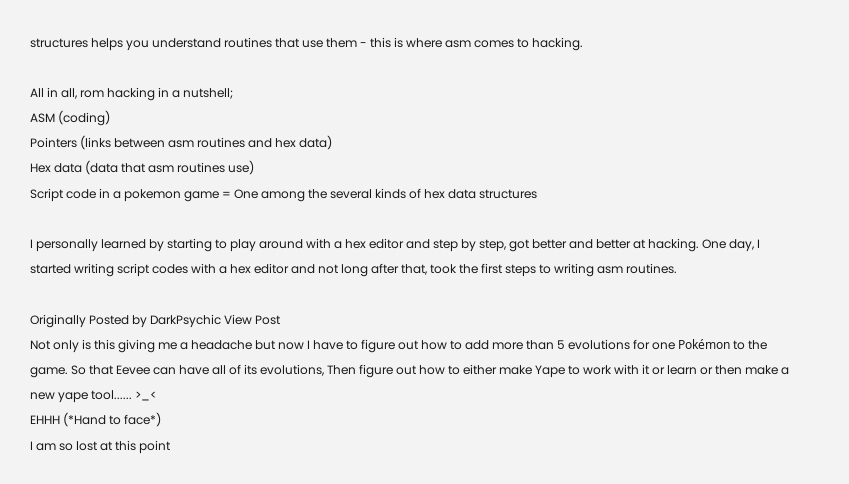structures helps you understand routines that use them - this is where asm comes to hacking.

All in all, rom hacking in a nutshell;
ASM (coding)
Pointers (links between asm routines and hex data)
Hex data (data that asm routines use)
Script code in a pokemon game = One among the several kinds of hex data structures

I personally learned by starting to play around with a hex editor and step by step, got better and better at hacking. One day, I started writing script codes with a hex editor and not long after that, took the first steps to writing asm routines.

Originally Posted by DarkPsychic View Post
Not only is this giving me a headache but now I have to figure out how to add more than 5 evolutions for one Pokémon to the game. So that Eevee can have all of its evolutions, Then figure out how to either make Yape to work with it or learn or then make a new yape tool...... >_<
EHHH (*Hand to face*)
I am so lost at this point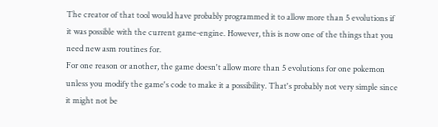The creator of that tool would have probably programmed it to allow more than 5 evolutions if it was possible with the current game-engine. However, this is now one of the things that you need new asm routines for.
For one reason or another, the game doesn't allow more than 5 evolutions for one pokemon unless you modify the game's code to make it a possibility. That's probably not very simple since it might not be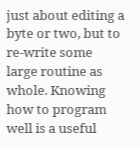just about editing a byte or two, but to re-write some large routine as whole. Knowing how to program well is a useful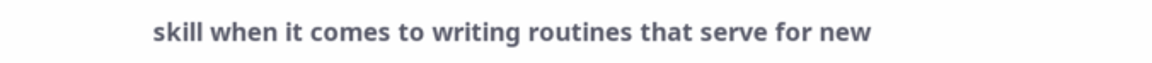skill when it comes to writing routines that serve for new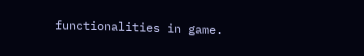functionalities in game.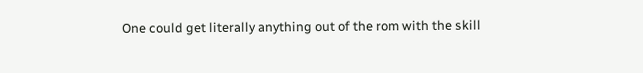One could get literally anything out of the rom with the skill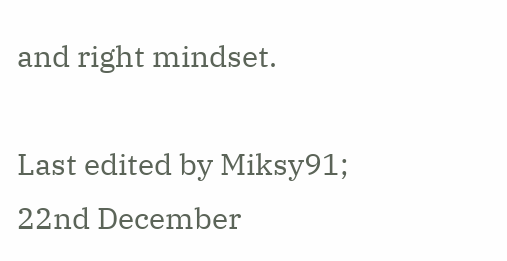and right mindset.

Last edited by Miksy91; 22nd December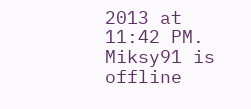2013 at 11:42 PM.
Miksy91 is offline